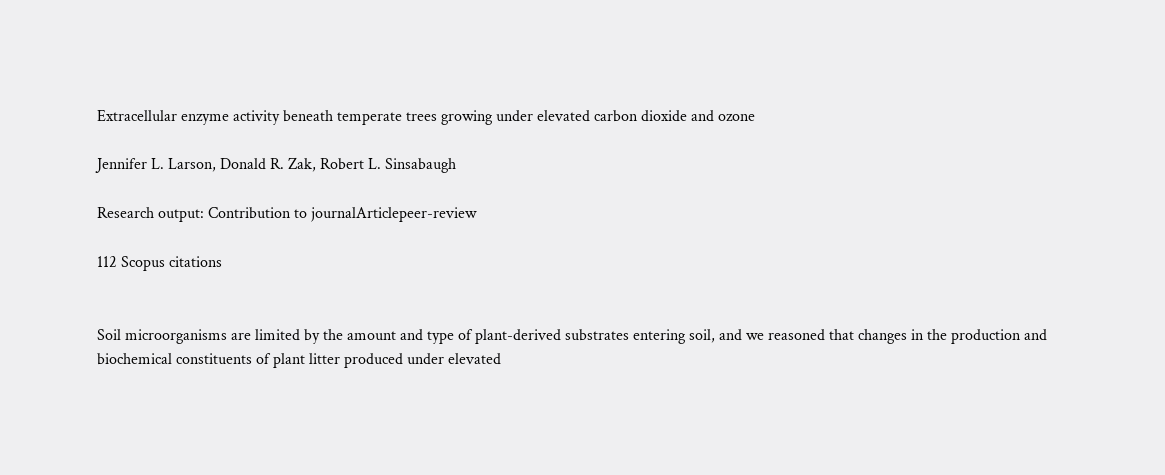Extracellular enzyme activity beneath temperate trees growing under elevated carbon dioxide and ozone

Jennifer L. Larson, Donald R. Zak, Robert L. Sinsabaugh

Research output: Contribution to journalArticlepeer-review

112 Scopus citations


Soil microorganisms are limited by the amount and type of plant-derived substrates entering soil, and we reasoned that changes in the production and biochemical constituents of plant litter produced under elevated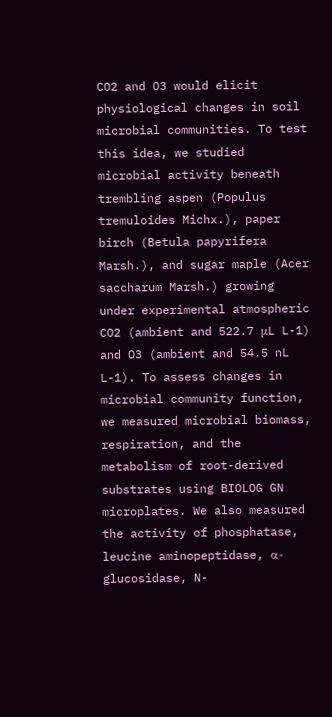CO2 and O3 would elicit physiological changes in soil microbial communities. To test this idea, we studied microbial activity beneath trembling aspen (Populus tremuloides Michx.), paper birch (Betula papyrifera Marsh.), and sugar maple (Acer saccharum Marsh.) growing under experimental atmospheric CO2 (ambient and 522.7 μL L-1) and O3 (ambient and 54.5 nL L-1). To assess changes in microbial community function, we measured microbial biomass, respiration, and the metabolism of root-derived substrates using BIOLOG GN microplates. We also measured the activity of phosphatase, leucine aminopeptidase, α-glucosidase, N-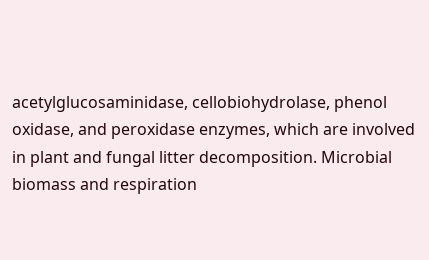acetylglucosaminidase, cellobiohydrolase, phenol oxidase, and peroxidase enzymes, which are involved in plant and fungal litter decomposition. Microbial biomass and respiration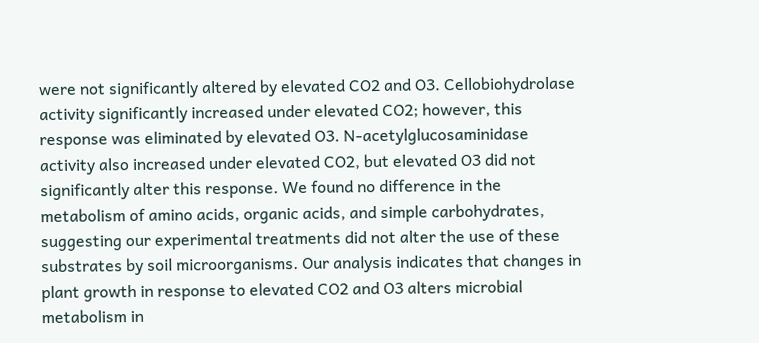were not significantly altered by elevated CO2 and O3. Cellobiohydrolase activity significantly increased under elevated CO2; however, this response was eliminated by elevated O3. N-acetylglucosaminidase activity also increased under elevated CO2, but elevated O3 did not significantly alter this response. We found no difference in the metabolism of amino acids, organic acids, and simple carbohydrates, suggesting our experimental treatments did not alter the use of these substrates by soil microorganisms. Our analysis indicates that changes in plant growth in response to elevated CO2 and O3 alters microbial metabolism in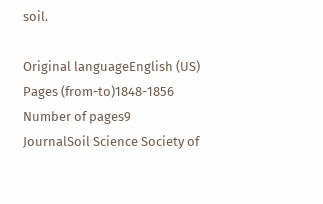soil.

Original languageEnglish (US)
Pages (from-to)1848-1856
Number of pages9
JournalSoil Science Society of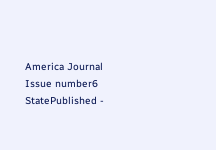America Journal
Issue number6
StatePublished -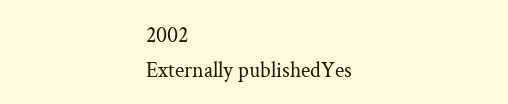2002
Externally publishedYes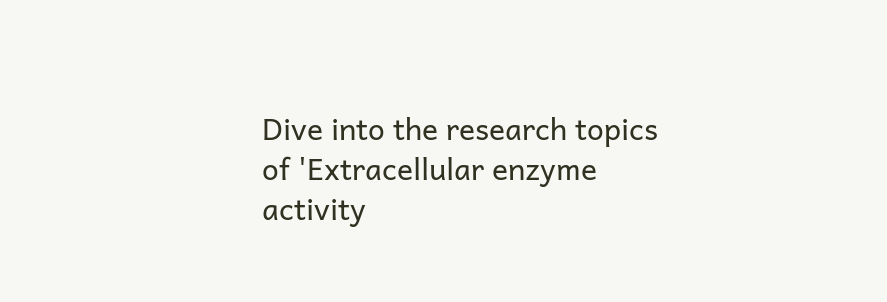Dive into the research topics of 'Extracellular enzyme activity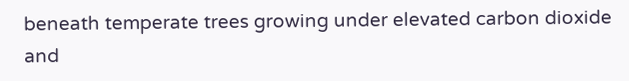beneath temperate trees growing under elevated carbon dioxide and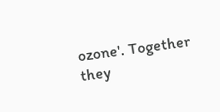ozone'. Together they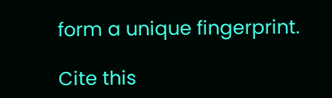form a unique fingerprint.

Cite this